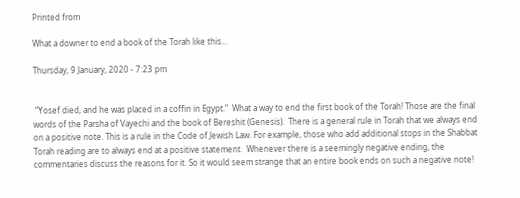Printed from

What a downer to end a book of the Torah like this...

Thursday, 9 January, 2020 - 7:23 pm


 “Yosef died, and he was placed in a coffin in Egypt.”  What a way to end the first book of the Torah! Those are the final words of the Parsha of Vayechi and the book of Bereshit (Genesis).  There is a general rule in Torah that we always end on a positive note. This is a rule in the Code of Jewish Law. For example, those who add additional stops in the Shabbat Torah reading are to always end at a positive statement.  Whenever there is a seemingly negative ending, the commentaries discuss the reasons for it. So it would seem strange that an entire book ends on such a negative note!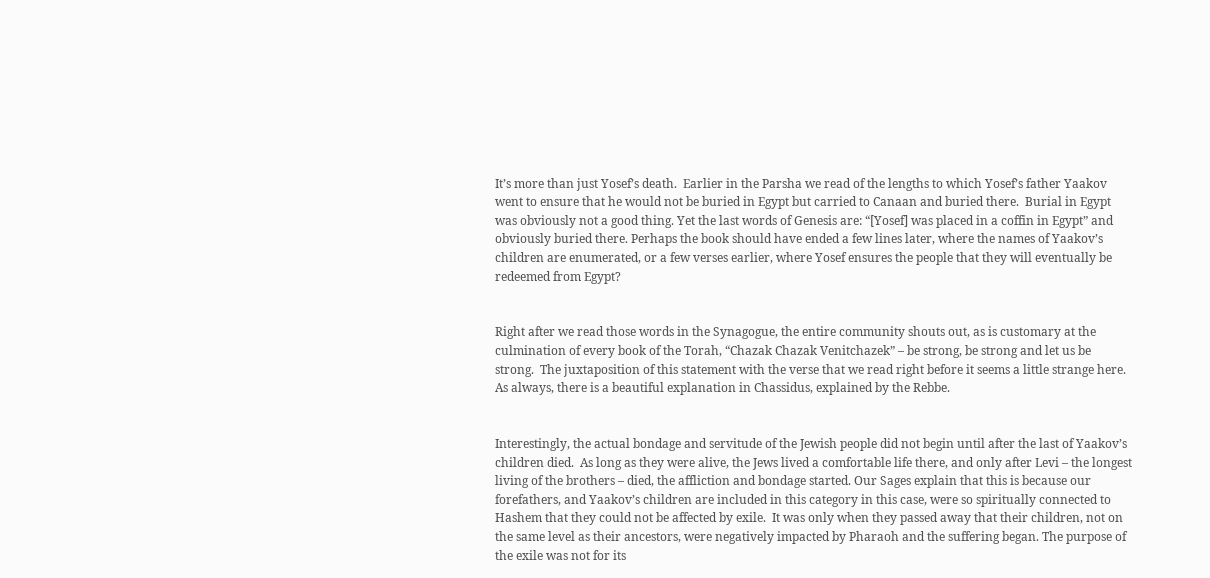It’s more than just Yosef’s death.  Earlier in the Parsha we read of the lengths to which Yosef’s father Yaakov went to ensure that he would not be buried in Egypt but carried to Canaan and buried there.  Burial in Egypt was obviously not a good thing. Yet the last words of Genesis are: “[Yosef] was placed in a coffin in Egypt” and obviously buried there. Perhaps the book should have ended a few lines later, where the names of Yaakov’s children are enumerated, or a few verses earlier, where Yosef ensures the people that they will eventually be redeemed from Egypt?


Right after we read those words in the Synagogue, the entire community shouts out, as is customary at the culmination of every book of the Torah, “Chazak Chazak Venitchazek” – be strong, be strong and let us be strong.  The juxtaposition of this statement with the verse that we read right before it seems a little strange here. As always, there is a beautiful explanation in Chassidus, explained by the Rebbe.


Interestingly, the actual bondage and servitude of the Jewish people did not begin until after the last of Yaakov’s children died.  As long as they were alive, the Jews lived a comfortable life there, and only after Levi – the longest living of the brothers – died, the affliction and bondage started. Our Sages explain that this is because our forefathers, and Yaakov’s children are included in this category in this case, were so spiritually connected to Hashem that they could not be affected by exile.  It was only when they passed away that their children, not on the same level as their ancestors, were negatively impacted by Pharaoh and the suffering began. The purpose of the exile was not for its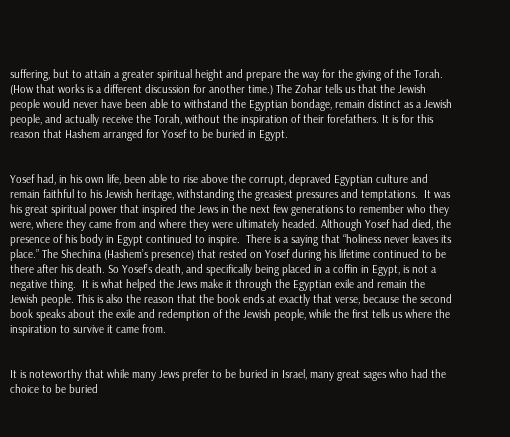suffering, but to attain a greater spiritual height and prepare the way for the giving of the Torah. (How that works is a different discussion for another time.) The Zohar tells us that the Jewish people would never have been able to withstand the Egyptian bondage, remain distinct as a Jewish people, and actually receive the Torah, without the inspiration of their forefathers. It is for this reason that Hashem arranged for Yosef to be buried in Egypt.


Yosef had, in his own life, been able to rise above the corrupt, depraved Egyptian culture and remain faithful to his Jewish heritage, withstanding the greasiest pressures and temptations.  It was his great spiritual power that inspired the Jews in the next few generations to remember who they were, where they came from and where they were ultimately headed. Although Yosef had died, the presence of his body in Egypt continued to inspire.  There is a saying that “holiness never leaves its place.” The Shechina (Hashem’s presence) that rested on Yosef during his lifetime continued to be there after his death. So Yosef’s death, and specifically being placed in a coffin in Egypt, is not a negative thing.  It is what helped the Jews make it through the Egyptian exile and remain the Jewish people. This is also the reason that the book ends at exactly that verse, because the second book speaks about the exile and redemption of the Jewish people, while the first tells us where the inspiration to survive it came from.


It is noteworthy that while many Jews prefer to be buried in Israel, many great sages who had the choice to be buried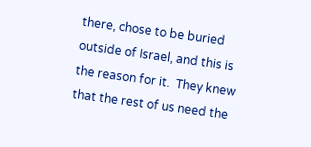there, chose to be buried outside of Israel, and this is the reason for it.  They knew that the rest of us need the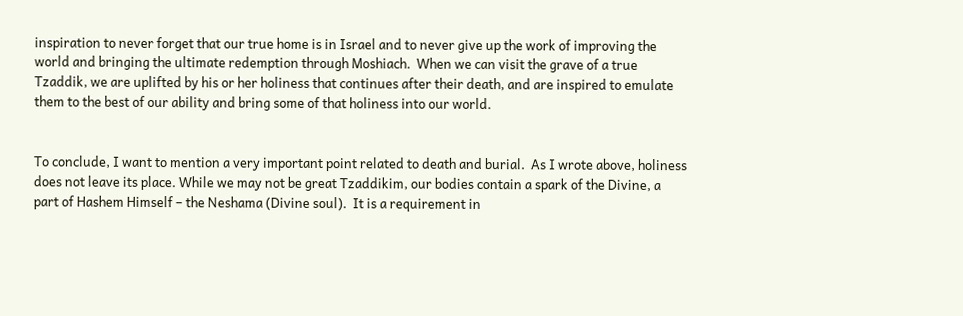inspiration to never forget that our true home is in Israel and to never give up the work of improving the world and bringing the ultimate redemption through Moshiach.  When we can visit the grave of a true Tzaddik, we are uplifted by his or her holiness that continues after their death, and are inspired to emulate them to the best of our ability and bring some of that holiness into our world.


To conclude, I want to mention a very important point related to death and burial.  As I wrote above, holiness does not leave its place. While we may not be great Tzaddikim, our bodies contain a spark of the Divine, a part of Hashem Himself – the Neshama (Divine soul).  It is a requirement in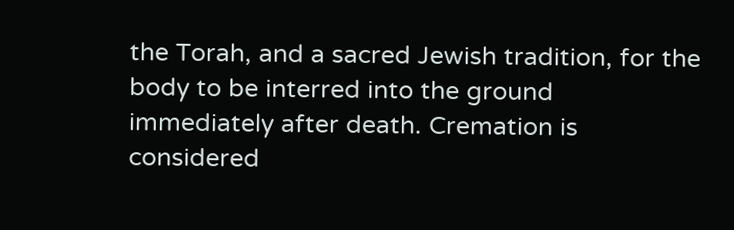the Torah, and a sacred Jewish tradition, for the body to be interred into the ground immediately after death. Cremation is considered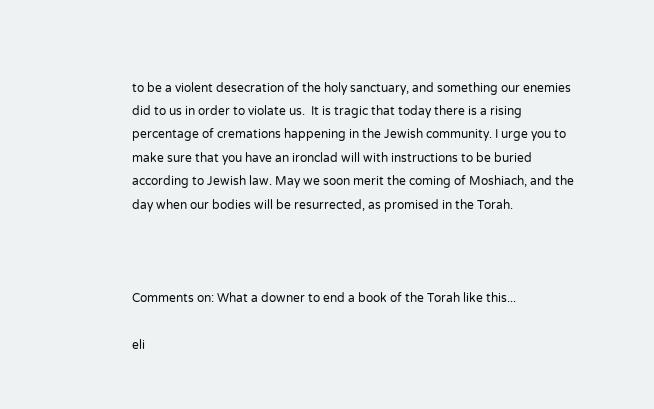to be a violent desecration of the holy sanctuary, and something our enemies did to us in order to violate us.  It is tragic that today there is a rising percentage of cremations happening in the Jewish community. I urge you to make sure that you have an ironclad will with instructions to be buried according to Jewish law. May we soon merit the coming of Moshiach, and the day when our bodies will be resurrected, as promised in the Torah.



Comments on: What a downer to end a book of the Torah like this...

eli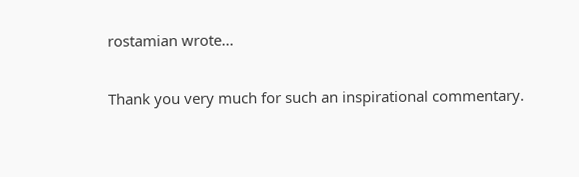rostamian wrote...

Thank you very much for such an inspirational commentary.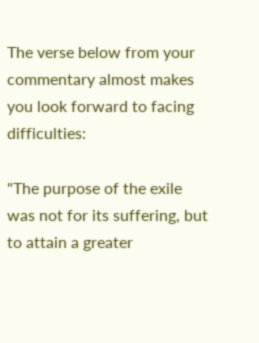The verse below from your commentary almost makes you look forward to facing difficulties:

"The purpose of the exile was not for its suffering, but to attain a greater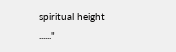spiritual height ......"